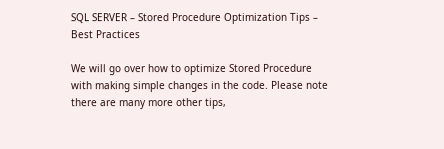SQL SERVER – Stored Procedure Optimization Tips – Best Practices

We will go over how to optimize Stored Procedure with making simple changes in the code. Please note there are many more other tips,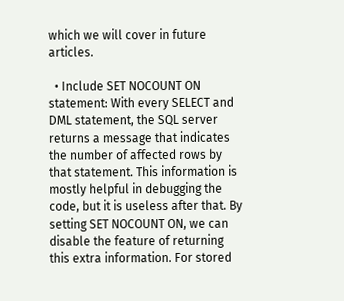which we will cover in future articles.

  • Include SET NOCOUNT ON statement: With every SELECT and DML statement, the SQL server returns a message that indicates the number of affected rows by that statement. This information is mostly helpful in debugging the code, but it is useless after that. By setting SET NOCOUNT ON, we can disable the feature of returning this extra information. For stored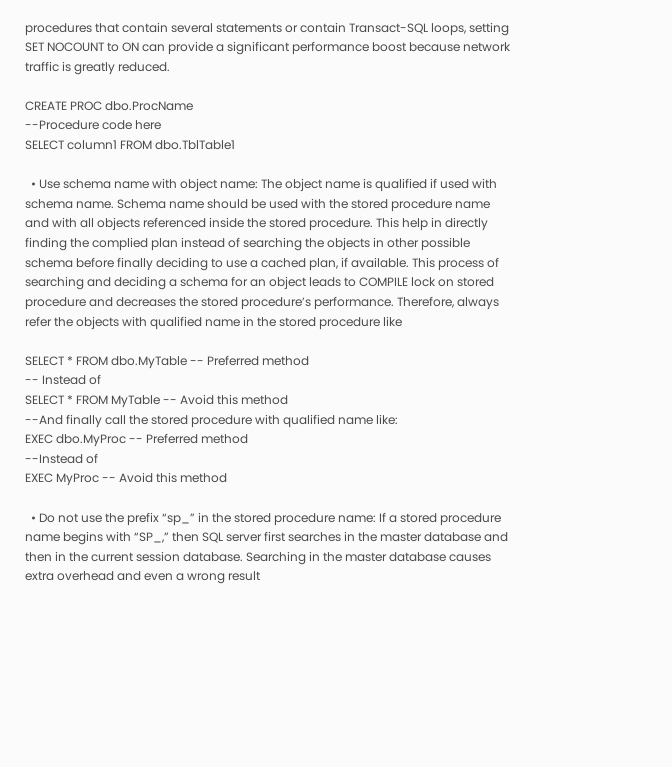procedures that contain several statements or contain Transact-SQL loops, setting SET NOCOUNT to ON can provide a significant performance boost because network traffic is greatly reduced.

CREATE PROC dbo.ProcName
--Procedure code here
SELECT column1 FROM dbo.TblTable1

  • Use schema name with object name: The object name is qualified if used with schema name. Schema name should be used with the stored procedure name and with all objects referenced inside the stored procedure. This help in directly finding the complied plan instead of searching the objects in other possible schema before finally deciding to use a cached plan, if available. This process of searching and deciding a schema for an object leads to COMPILE lock on stored procedure and decreases the stored procedure’s performance. Therefore, always refer the objects with qualified name in the stored procedure like

SELECT * FROM dbo.MyTable -- Preferred method
-- Instead of
SELECT * FROM MyTable -- Avoid this method
--And finally call the stored procedure with qualified name like:
EXEC dbo.MyProc -- Preferred method
--Instead of
EXEC MyProc -- Avoid this method

  • Do not use the prefix “sp_” in the stored procedure name: If a stored procedure name begins with “SP_,” then SQL server first searches in the master database and then in the current session database. Searching in the master database causes extra overhead and even a wrong result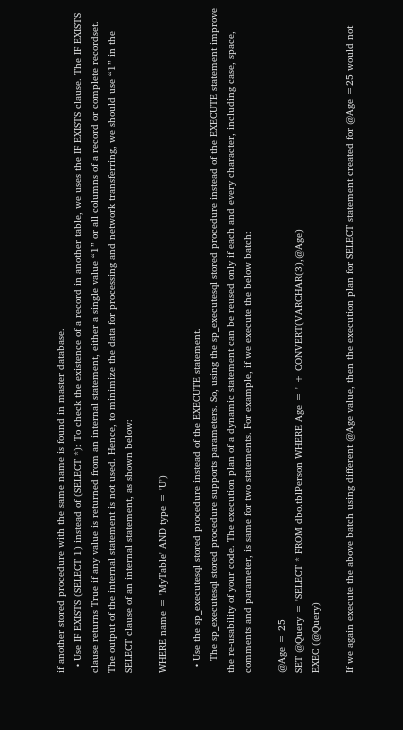if another stored procedure with the same name is found in master database.
  • Use IF EXISTS (SELECT 1) instead of (SELECT *): To check the existence of a record in another table, we uses the IF EXISTS clause. The IF EXISTS clause returns True if any value is returned from an internal statement, either a single value “1” or all columns of a record or complete recordset. The output of the internal statement is not used. Hence, to minimize the data for processing and network transferring, we should use “1” in the SELECT clause of an internal statement, as shown below:

WHERE name = 'MyTable' AND type = 'U')

  • Use the sp_executesql stored procedure instead of the EXECUTE statement.
    The sp_executesql stored procedure supports parameters. So, using the sp_executesql stored procedure instead of the EXECUTE statement improve the re-usability of your code. The execution plan of a dynamic statement can be reused only if each and every character, including case, space, comments and parameter, is same for two statements. For example, if we execute the below batch:

@Age = 25
SET @Query = 'SELECT * FROM dbo.tblPerson WHERE Age = ' + CONVERT(VARCHAR(3),@Age)
EXEC (@Query)

If we again execute the above batch using different @Age value, then the execution plan for SELECT statement created for @Age =25 would not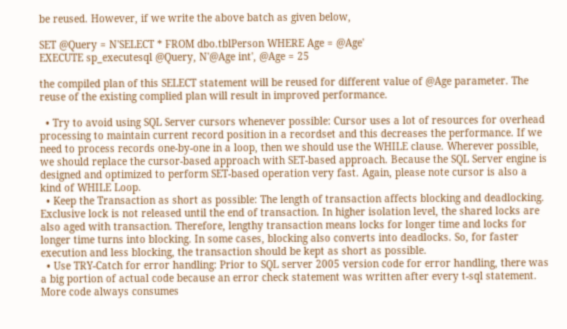be reused. However, if we write the above batch as given below,

SET @Query = N'SELECT * FROM dbo.tblPerson WHERE Age = @Age'
EXECUTE sp_executesql @Query, N'@Age int', @Age = 25

the compiled plan of this SELECT statement will be reused for different value of @Age parameter. The reuse of the existing complied plan will result in improved performance.

  • Try to avoid using SQL Server cursors whenever possible: Cursor uses a lot of resources for overhead processing to maintain current record position in a recordset and this decreases the performance. If we need to process records one-by-one in a loop, then we should use the WHILE clause. Wherever possible, we should replace the cursor-based approach with SET-based approach. Because the SQL Server engine is designed and optimized to perform SET-based operation very fast. Again, please note cursor is also a kind of WHILE Loop.
  • Keep the Transaction as short as possible: The length of transaction affects blocking and deadlocking. Exclusive lock is not released until the end of transaction. In higher isolation level, the shared locks are also aged with transaction. Therefore, lengthy transaction means locks for longer time and locks for longer time turns into blocking. In some cases, blocking also converts into deadlocks. So, for faster execution and less blocking, the transaction should be kept as short as possible.
  • Use TRY-Catch for error handling: Prior to SQL server 2005 version code for error handling, there was a big portion of actual code because an error check statement was written after every t-sql statement. More code always consumes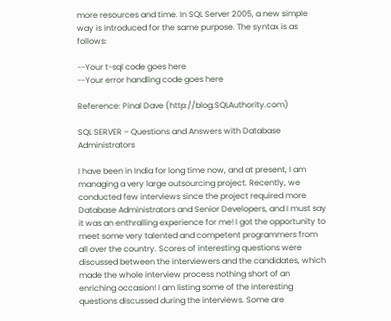more resources and time. In SQL Server 2005, a new simple way is introduced for the same purpose. The syntax is as follows:

--Your t-sql code goes here
--Your error handling code goes here

Reference: Pinal Dave (http://blog.SQLAuthority.com)

SQL SERVER – Questions and Answers with Database Administrators

I have been in India for long time now, and at present, I am managing a very large outsourcing project. Recently, we conducted few interviews since the project required more Database Administrators and Senior Developers, and I must say it was an enthralling experience for me! I got the opportunity to meet some very talented and competent programmers from all over the country. Scores of interesting questions were discussed between the interviewers and the candidates, which made the whole interview process nothing short of an enriching occasion! I am listing some of the interesting questions discussed during the interviews. Some are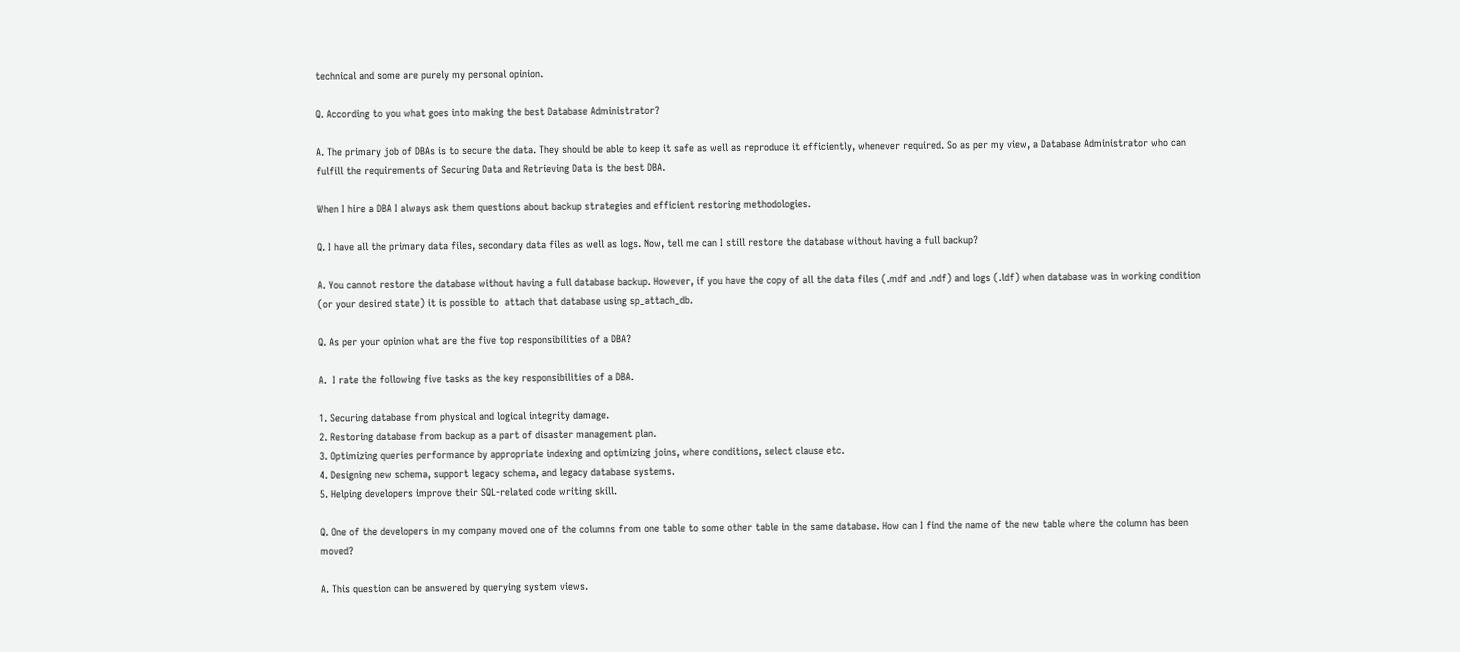technical and some are purely my personal opinion.

Q. According to you what goes into making the best Database Administrator?

A. The primary job of DBAs is to secure the data. They should be able to keep it safe as well as reproduce it efficiently, whenever required. So as per my view, a Database Administrator who can fulfill the requirements of Securing Data and Retrieving Data is the best DBA.

When I hire a DBA I always ask them questions about backup strategies and efficient restoring methodologies.

Q. I have all the primary data files, secondary data files as well as logs. Now, tell me can I still restore the database without having a full backup?

A. You cannot restore the database without having a full database backup. However, if you have the copy of all the data files (.mdf and .ndf) and logs (.ldf) when database was in working condition (or your desired state) it is possible to  attach that database using sp_attach_db.

Q. As per your opinion what are the five top responsibilities of a DBA?

A.  I rate the following five tasks as the key responsibilities of a DBA.

1. Securing database from physical and logical integrity damage.
2. Restoring database from backup as a part of disaster management plan.
3. Optimizing queries performance by appropriate indexing and optimizing joins, where conditions, select clause etc.
4. Designing new schema, support legacy schema, and legacy database systems.
5. Helping developers improve their SQL-related code writing skill.

Q. One of the developers in my company moved one of the columns from one table to some other table in the same database. How can I find the name of the new table where the column has been moved?

A. This question can be answered by querying system views.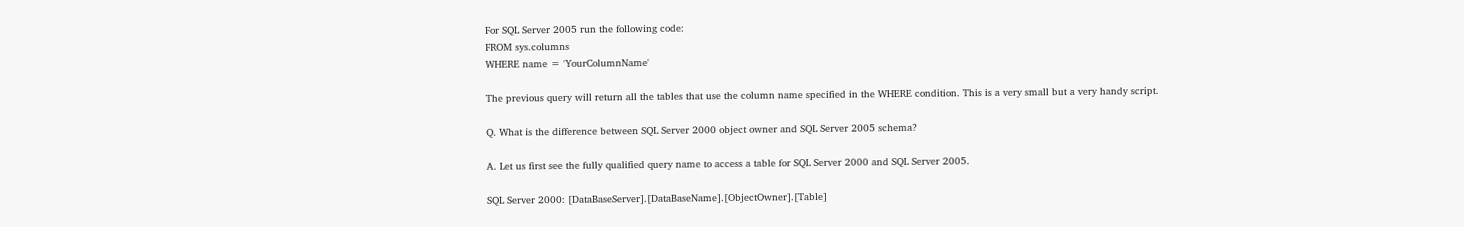For SQL Server 2005 run the following code:
FROM sys.columns
WHERE name = 'YourColumnName'

The previous query will return all the tables that use the column name specified in the WHERE condition. This is a very small but a very handy script.

Q. What is the difference between SQL Server 2000 object owner and SQL Server 2005 schema?

A. Let us first see the fully qualified query name to access a table for SQL Server 2000 and SQL Server 2005.

SQL Server 2000: [DataBaseServer].[DataBaseName].[ObjectOwner].[Table]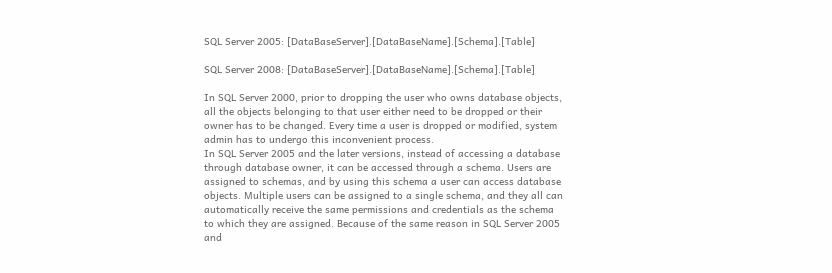SQL Server 2005: [DataBaseServer].[DataBaseName].[Schema].[Table]

SQL Server 2008: [DataBaseServer].[DataBaseName].[Schema].[Table]

In SQL Server 2000, prior to dropping the user who owns database objects, all the objects belonging to that user either need to be dropped or their owner has to be changed. Every time a user is dropped or modified, system admin has to undergo this inconvenient process.
In SQL Server 2005 and the later versions, instead of accessing a database through database owner, it can be accessed through a schema. Users are assigned to schemas, and by using this schema a user can access database objects. Multiple users can be assigned to a single schema, and they all can automatically receive the same permissions and credentials as the schema to which they are assigned. Because of the same reason in SQL Server 2005 and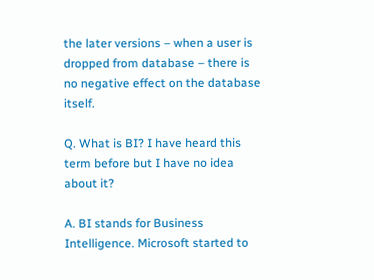the later versions – when a user is dropped from database – there is no negative effect on the database itself.

Q. What is BI? I have heard this term before but I have no idea about it?

A. BI stands for Business Intelligence. Microsoft started to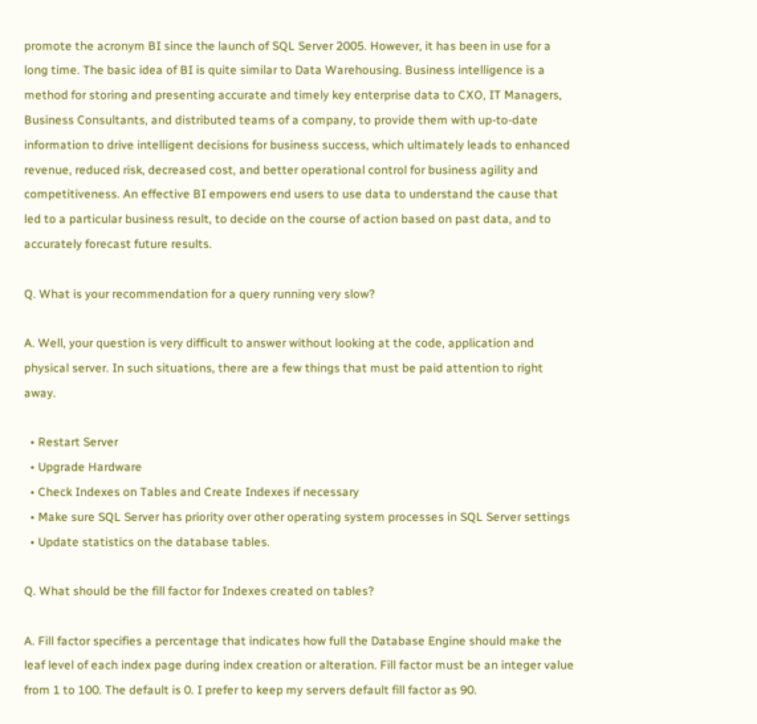promote the acronym BI since the launch of SQL Server 2005. However, it has been in use for a long time. The basic idea of BI is quite similar to Data Warehousing. Business intelligence is a method for storing and presenting accurate and timely key enterprise data to CXO, IT Managers, Business Consultants, and distributed teams of a company, to provide them with up-to-date information to drive intelligent decisions for business success, which ultimately leads to enhanced revenue, reduced risk, decreased cost, and better operational control for business agility and competitiveness. An effective BI empowers end users to use data to understand the cause that led to a particular business result, to decide on the course of action based on past data, and to accurately forecast future results.

Q. What is your recommendation for a query running very slow?

A. Well, your question is very difficult to answer without looking at the code, application and physical server. In such situations, there are a few things that must be paid attention to right away.

  • Restart Server
  • Upgrade Hardware
  • Check Indexes on Tables and Create Indexes if necessary
  • Make sure SQL Server has priority over other operating system processes in SQL Server settings
  • Update statistics on the database tables.

Q. What should be the fill factor for Indexes created on tables?

A. Fill factor specifies a percentage that indicates how full the Database Engine should make the leaf level of each index page during index creation or alteration. Fill factor must be an integer value from 1 to 100. The default is 0. I prefer to keep my servers default fill factor as 90.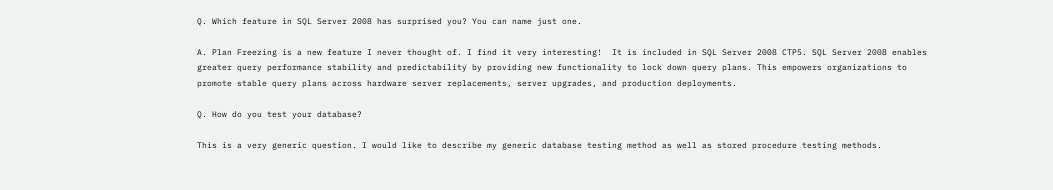Q. Which feature in SQL Server 2008 has surprised you? You can name just one.

A. Plan Freezing is a new feature I never thought of. I find it very interesting!  It is included in SQL Server 2008 CTP5. SQL Server 2008 enables greater query performance stability and predictability by providing new functionality to lock down query plans. This empowers organizations to promote stable query plans across hardware server replacements, server upgrades, and production deployments.

Q. How do you test your database?

This is a very generic question. I would like to describe my generic database testing method as well as stored procedure testing methods.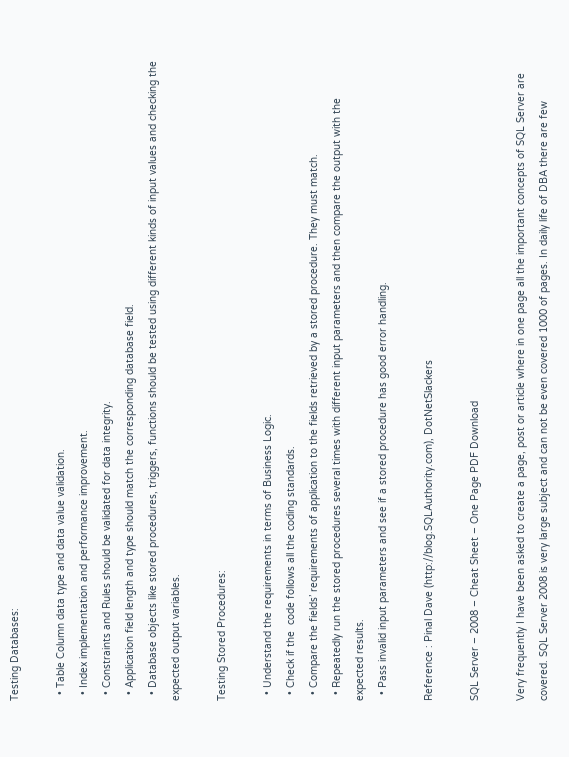Testing Databases:

  • Table Column data type and data value validation.
  • Index implementation and performance improvement.
  • Constraints and Rules should be validated for data integrity.
  • Application field length and type should match the corresponding database field.
  • Database objects like stored procedures, triggers, functions should be tested using different kinds of input values and checking the expected output variables.

Testing Stored Procedures:

  • Understand the requirements in terms of Business Logic.
  • Check if the  code follows all the coding standards.
  • Compare the fields’ requirements of application to the fields retrieved by a stored procedure. They must match.
  • Repeatedly run the stored procedures several times with different input parameters and then compare the output with the expected results.
  • Pass invalid input parameters and see if a stored procedure has good error handling.

Reference : Pinal Dave (http://blog.SQLAuthority.com), DotNetSlackers

SQL Server – 2008 – Cheat Sheet – One Page PDF Download

Very frequently I have been asked to create a page, post or article where in one page all the important concepts of SQL Server are covered. SQL Server 2008 is very large subject and can not be even covered 1000 of pages. In daily life of DBA there are few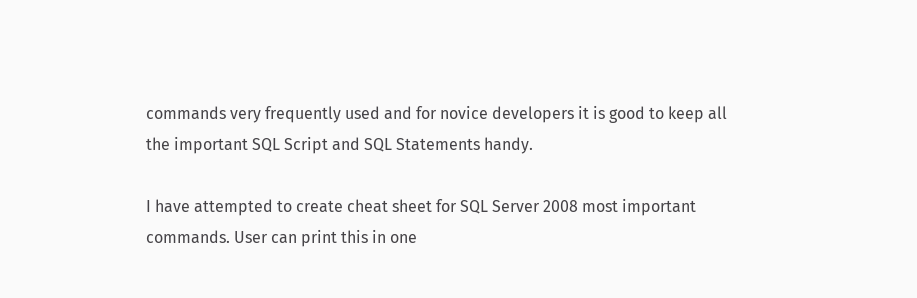commands very frequently used and for novice developers it is good to keep all the important SQL Script and SQL Statements handy.

I have attempted to create cheat sheet for SQL Server 2008 most important commands. User can print this in one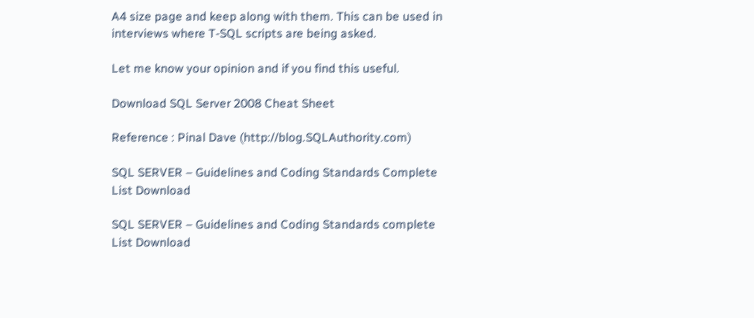A4 size page and keep along with them. This can be used in interviews where T-SQL scripts are being asked.

Let me know your opinion and if you find this useful.

Download SQL Server 2008 Cheat Sheet

Reference : Pinal Dave (http://blog.SQLAuthority.com)

SQL SERVER – Guidelines and Coding Standards Complete List Download

SQL SERVER – Guidelines and Coding Standards complete List Download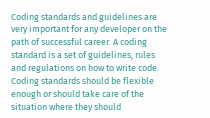Coding standards and guidelines are very important for any developer on the path of successful career. A coding standard is a set of guidelines, rules and regulations on how to write code. Coding standards should be flexible enough or should take care of the situation where they should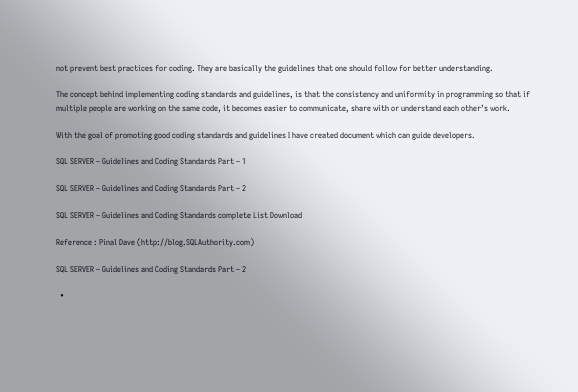not prevent best practices for coding. They are basically the guidelines that one should follow for better understanding.

The concept behind implementing coding standards and guidelines, is that the consistency and uniformity in programming so that if multiple people are working on the same code, it becomes easier to communicate, share with or understand each other’s work.

With the goal of promoting good coding standards and guidelines I have created document which can guide developers.

SQL SERVER – Guidelines and Coding Standards Part – 1

SQL SERVER – Guidelines and Coding Standards Part – 2

SQL SERVER – Guidelines and Coding Standards complete List Download

Reference : Pinal Dave (http://blog.SQLAuthority.com)

SQL SERVER – Guidelines and Coding Standards Part – 2

  •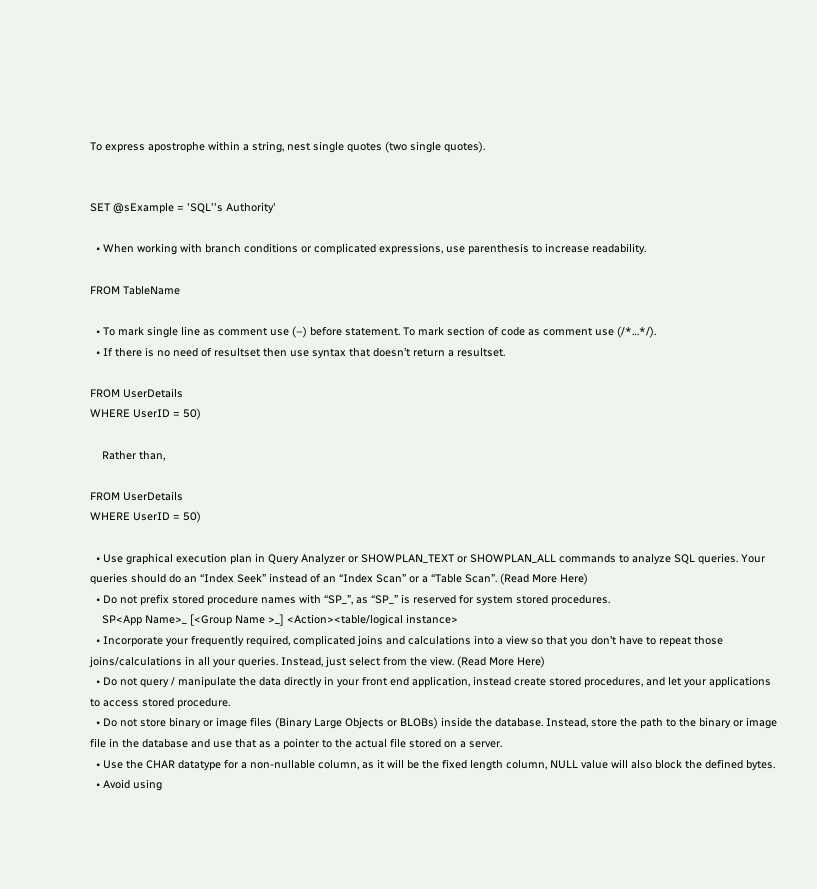To express apostrophe within a string, nest single quotes (two single quotes).


SET @sExample = 'SQL''s Authority'

  • When working with branch conditions or complicated expressions, use parenthesis to increase readability.

FROM TableName

  • To mark single line as comment use (–) before statement. To mark section of code as comment use (/*…*/).
  • If there is no need of resultset then use syntax that doesn’t return a resultset.

FROM UserDetails
WHERE UserID = 50)

    Rather than,

FROM UserDetails
WHERE UserID = 50)

  • Use graphical execution plan in Query Analyzer or SHOWPLAN_TEXT or SHOWPLAN_ALL commands to analyze SQL queries. Your queries should do an “Index Seek” instead of an “Index Scan” or a “Table Scan”. (Read More Here)
  • Do not prefix stored procedure names with “SP_”, as “SP_” is reserved for system stored procedures.
    SP<App Name>_ [<Group Name >_] <Action><table/logical instance>
  • Incorporate your frequently required, complicated joins and calculations into a view so that you don’t have to repeat those joins/calculations in all your queries. Instead, just select from the view. (Read More Here)
  • Do not query / manipulate the data directly in your front end application, instead create stored procedures, and let your applications to access stored procedure.
  • Do not store binary or image files (Binary Large Objects or BLOBs) inside the database. Instead, store the path to the binary or image file in the database and use that as a pointer to the actual file stored on a server.
  • Use the CHAR datatype for a non-nullable column, as it will be the fixed length column, NULL value will also block the defined bytes.
  • Avoid using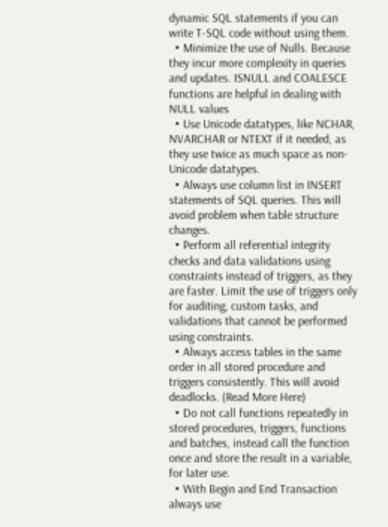dynamic SQL statements if you can write T-SQL code without using them.
  • Minimize the use of Nulls. Because they incur more complexity in queries and updates. ISNULL and COALESCE functions are helpful in dealing with NULL values
  • Use Unicode datatypes, like NCHAR, NVARCHAR or NTEXT if it needed, as they use twice as much space as non-Unicode datatypes.
  • Always use column list in INSERT statements of SQL queries. This will avoid problem when table structure changes.
  • Perform all referential integrity checks and data validations using constraints instead of triggers, as they are faster. Limit the use of triggers only for auditing, custom tasks, and validations that cannot be performed using constraints.
  • Always access tables in the same order in all stored procedure and triggers consistently. This will avoid deadlocks. (Read More Here)
  • Do not call functions repeatedly in stored procedures, triggers, functions and batches, instead call the function once and store the result in a variable, for later use.
  • With Begin and End Transaction always use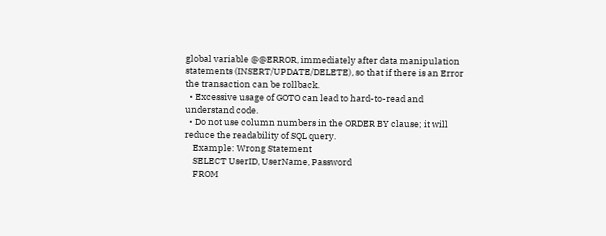global variable @@ERROR, immediately after data manipulation statements (INSERT/UPDATE/DELETE), so that if there is an Error the transaction can be rollback.
  • Excessive usage of GOTO can lead to hard-to-read and understand code.
  • Do not use column numbers in the ORDER BY clause; it will reduce the readability of SQL query.
    Example: Wrong Statement
    SELECT UserID, UserName, Password
    FROM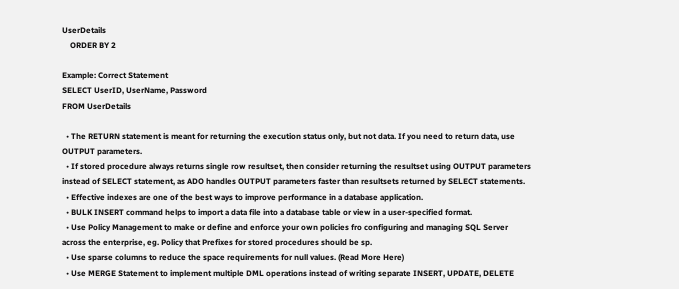UserDetails
    ORDER BY 2

Example: Correct Statement
SELECT UserID, UserName, Password
FROM UserDetails

  • The RETURN statement is meant for returning the execution status only, but not data. If you need to return data, use OUTPUT parameters.
  • If stored procedure always returns single row resultset, then consider returning the resultset using OUTPUT parameters instead of SELECT statement, as ADO handles OUTPUT parameters faster than resultsets returned by SELECT statements.
  • Effective indexes are one of the best ways to improve performance in a database application.
  • BULK INSERT command helps to import a data file into a database table or view in a user‐specified format.
  • Use Policy Management to make or define and enforce your own policies fro configuring and managing SQL Server across the enterprise, eg. Policy that Prefixes for stored procedures should be sp.
  • Use sparse columns to reduce the space requirements for null values. (Read More Here)
  • Use MERGE Statement to implement multiple DML operations instead of writing separate INSERT, UPDATE, DELETE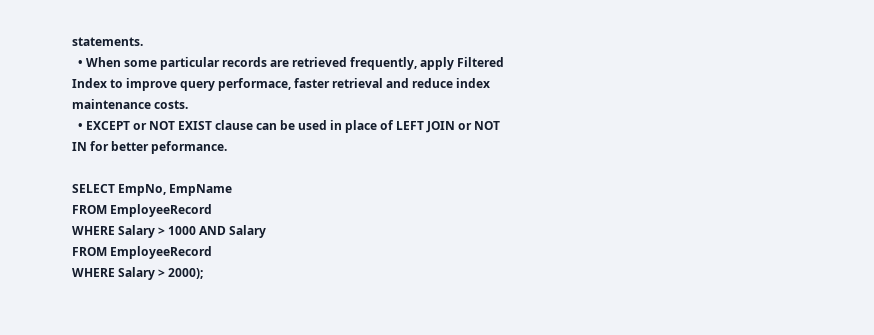statements.
  • When some particular records are retrieved frequently, apply Filtered Index to improve query performace, faster retrieval and reduce index maintenance costs.
  • EXCEPT or NOT EXIST clause can be used in place of LEFT JOIN or NOT IN for better peformance.

SELECT EmpNo, EmpName
FROM EmployeeRecord
WHERE Salary > 1000 AND Salary
FROM EmployeeRecord
WHERE Salary > 2000);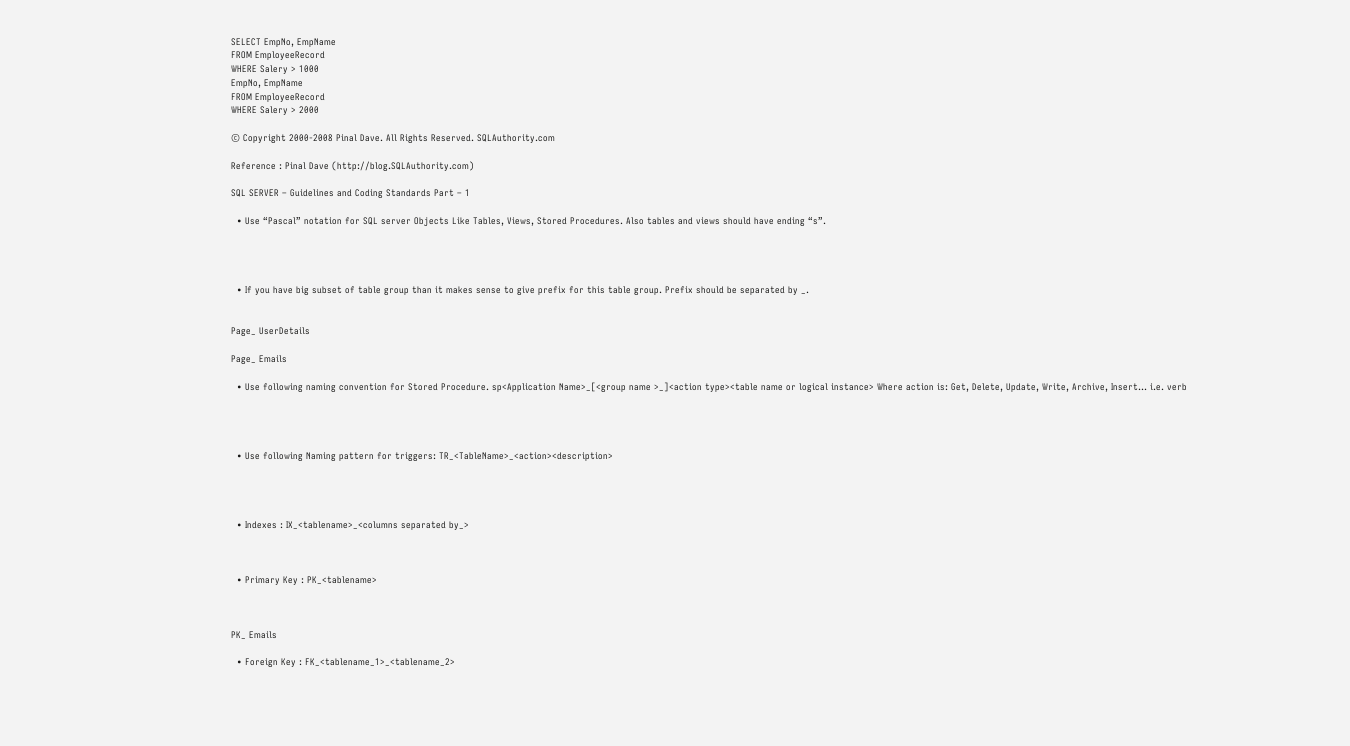SELECT EmpNo, EmpName
FROM EmployeeRecord
WHERE Salery > 1000
EmpNo, EmpName
FROM EmployeeRecord
WHERE Salery > 2000

© Copyright 2000-2008 Pinal Dave. All Rights Reserved. SQLAuthority.com

Reference : Pinal Dave (http://blog.SQLAuthority.com)

SQL SERVER – Guidelines and Coding Standards Part – 1

  • Use “Pascal” notation for SQL server Objects Like Tables, Views, Stored Procedures. Also tables and views should have ending “s”.




  • If you have big subset of table group than it makes sense to give prefix for this table group. Prefix should be separated by _.


Page_ UserDetails

Page_ Emails

  • Use following naming convention for Stored Procedure. sp<Application Name>_[<group name >_]<action type><table name or logical instance> Where action is: Get, Delete, Update, Write, Archive, Insert… i.e. verb




  • Use following Naming pattern for triggers: TR_<TableName>_<action><description>




  • Indexes : IX_<tablename>_<columns separated by_>



  • Primary Key : PK_<tablename>



PK_ Emails

  • Foreign Key : FK_<tablename_1>_<tablename_2>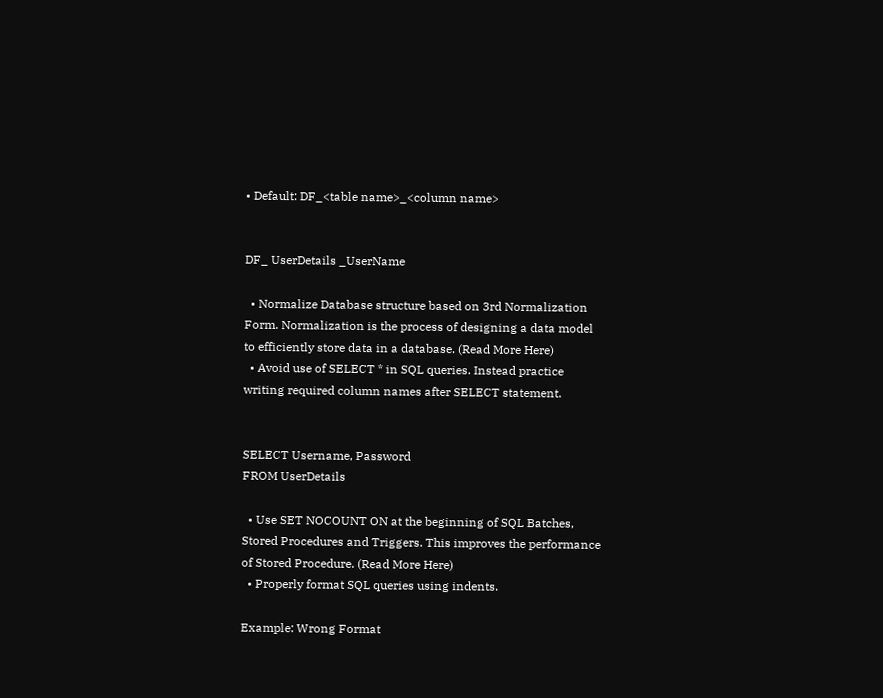• Default: DF_<table name>_<column name>


DF_ UserDetails _UserName

  • Normalize Database structure based on 3rd Normalization Form. Normalization is the process of designing a data model to efficiently store data in a database. (Read More Here)
  • Avoid use of SELECT * in SQL queries. Instead practice writing required column names after SELECT statement.


SELECT Username, Password
FROM UserDetails

  • Use SET NOCOUNT ON at the beginning of SQL Batches, Stored Procedures and Triggers. This improves the performance of Stored Procedure. (Read More Here)
  • Properly format SQL queries using indents.

Example: Wrong Format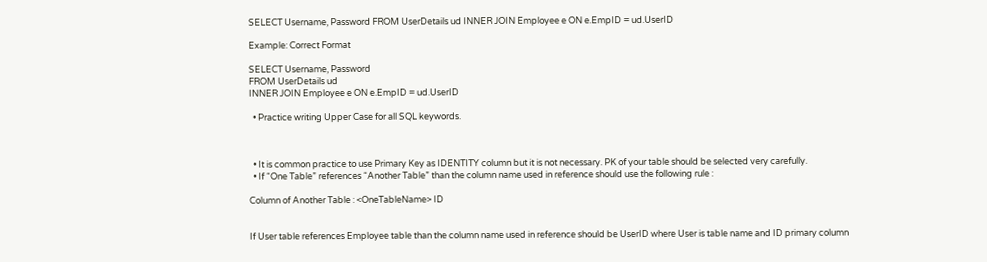SELECT Username, Password FROM UserDetails ud INNER JOIN Employee e ON e.EmpID = ud.UserID

Example: Correct Format

SELECT Username, Password
FROM UserDetails ud
INNER JOIN Employee e ON e.EmpID = ud.UserID

  • Practice writing Upper Case for all SQL keywords.



  • It is common practice to use Primary Key as IDENTITY column but it is not necessary. PK of your table should be selected very carefully.
  • If “One Table” references “Another Table” than the column name used in reference should use the following rule :

Column of Another Table : <OneTableName> ID


If User table references Employee table than the column name used in reference should be UserID where User is table name and ID primary column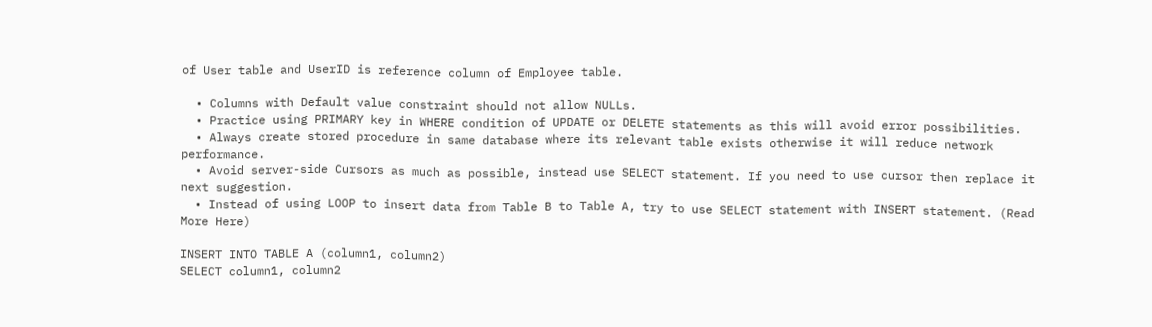of User table and UserID is reference column of Employee table.

  • Columns with Default value constraint should not allow NULLs.
  • Practice using PRIMARY key in WHERE condition of UPDATE or DELETE statements as this will avoid error possibilities.
  • Always create stored procedure in same database where its relevant table exists otherwise it will reduce network performance.
  • Avoid server-side Cursors as much as possible, instead use SELECT statement. If you need to use cursor then replace it next suggestion.
  • Instead of using LOOP to insert data from Table B to Table A, try to use SELECT statement with INSERT statement. (Read More Here)

INSERT INTO TABLE A (column1, column2)
SELECT column1, column2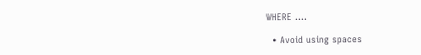WHERE ....

  • Avoid using spaces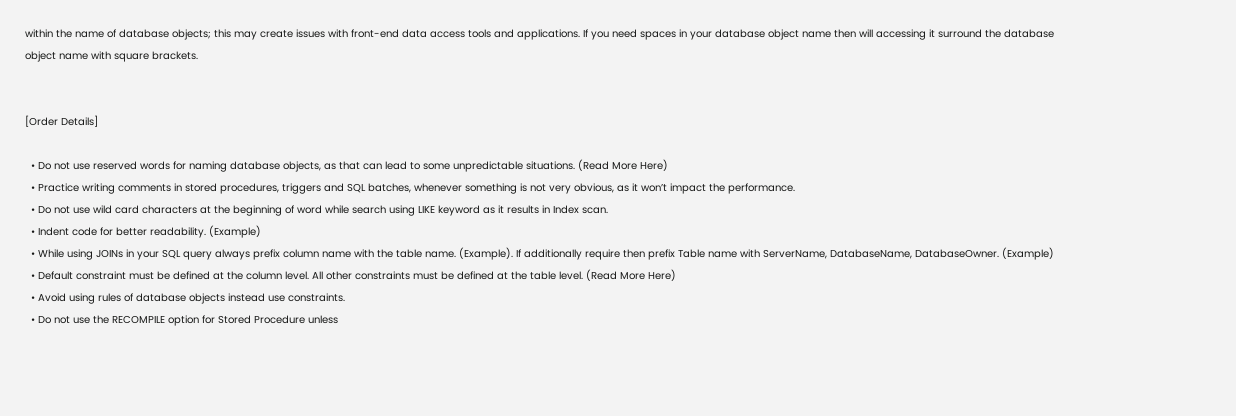within the name of database objects; this may create issues with front-end data access tools and applications. If you need spaces in your database object name then will accessing it surround the database object name with square brackets.


[Order Details]

  • Do not use reserved words for naming database objects, as that can lead to some unpredictable situations. (Read More Here)
  • Practice writing comments in stored procedures, triggers and SQL batches, whenever something is not very obvious, as it won’t impact the performance.
  • Do not use wild card characters at the beginning of word while search using LIKE keyword as it results in Index scan.
  • Indent code for better readability. (Example)
  • While using JOINs in your SQL query always prefix column name with the table name. (Example). If additionally require then prefix Table name with ServerName, DatabaseName, DatabaseOwner. (Example)
  • Default constraint must be defined at the column level. All other constraints must be defined at the table level. (Read More Here)
  • Avoid using rules of database objects instead use constraints.
  • Do not use the RECOMPILE option for Stored Procedure unless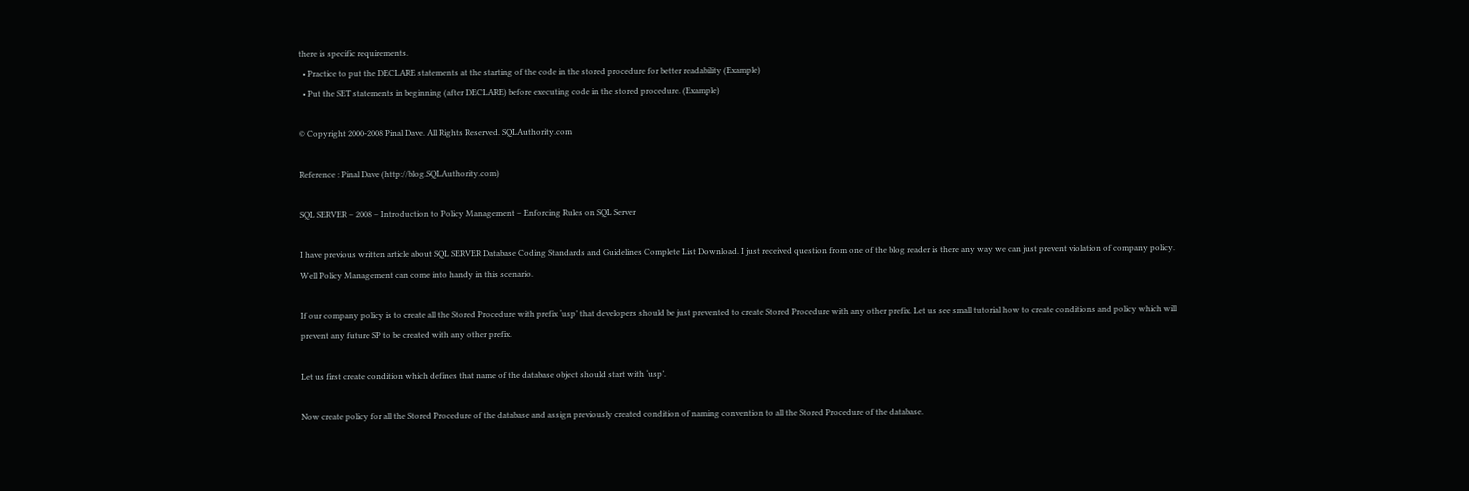there is specific requirements.
  • Practice to put the DECLARE statements at the starting of the code in the stored procedure for better readability (Example)
  • Put the SET statements in beginning (after DECLARE) before executing code in the stored procedure. (Example)

© Copyright 2000-2008 Pinal Dave. All Rights Reserved. SQLAuthority.com

Reference : Pinal Dave (http://blog.SQLAuthority.com)

SQL SERVER – 2008 – Introduction to Policy Management – Enforcing Rules on SQL Server

I have previous written article about SQL SERVER Database Coding Standards and Guidelines Complete List Download. I just received question from one of the blog reader is there any way we can just prevent violation of company policy. Well Policy Management can come into handy in this scenario.

If our company policy is to create all the Stored Procedure with prefix ‘usp’ that developers should be just prevented to create Stored Procedure with any other prefix. Let us see small tutorial how to create conditions and policy which will prevent any future SP to be created with any other prefix.

Let us first create condition which defines that name of the database object should start with ‘usp’.

Now create policy for all the Stored Procedure of the database and assign previously created condition of naming convention to all the Stored Procedure of the database.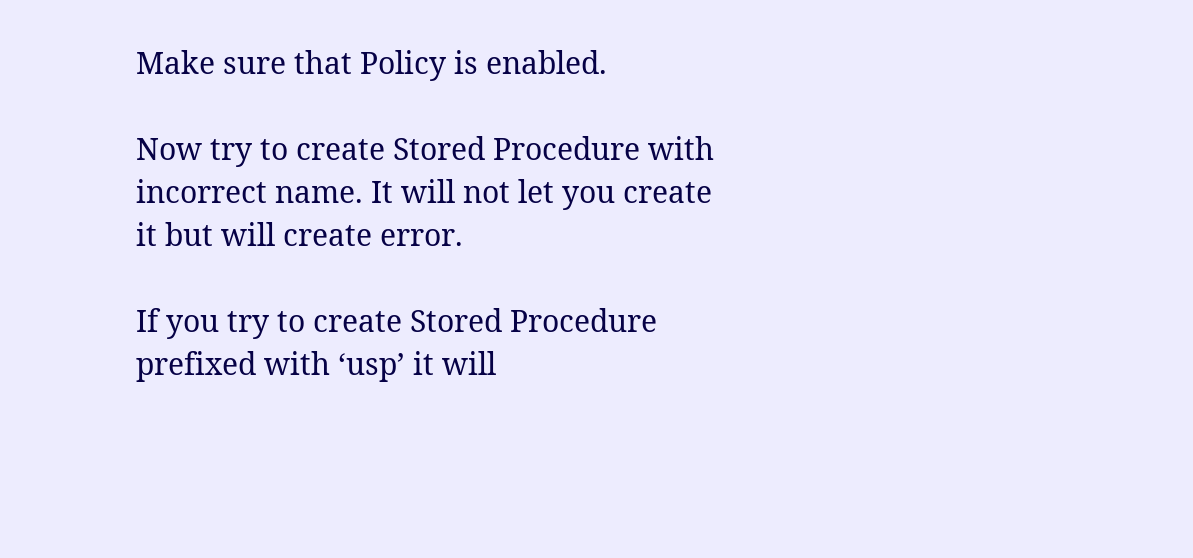Make sure that Policy is enabled.

Now try to create Stored Procedure with incorrect name. It will not let you create it but will create error.

If you try to create Stored Procedure prefixed with ‘usp’ it will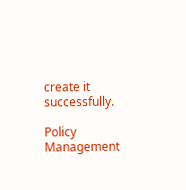create it successfully.

Policy Management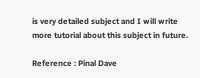is very detailed subject and I will write more tutorial about this subject in future.

Reference : Pinal Dave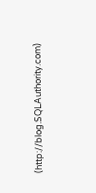(http://blog.SQLAuthority.com)